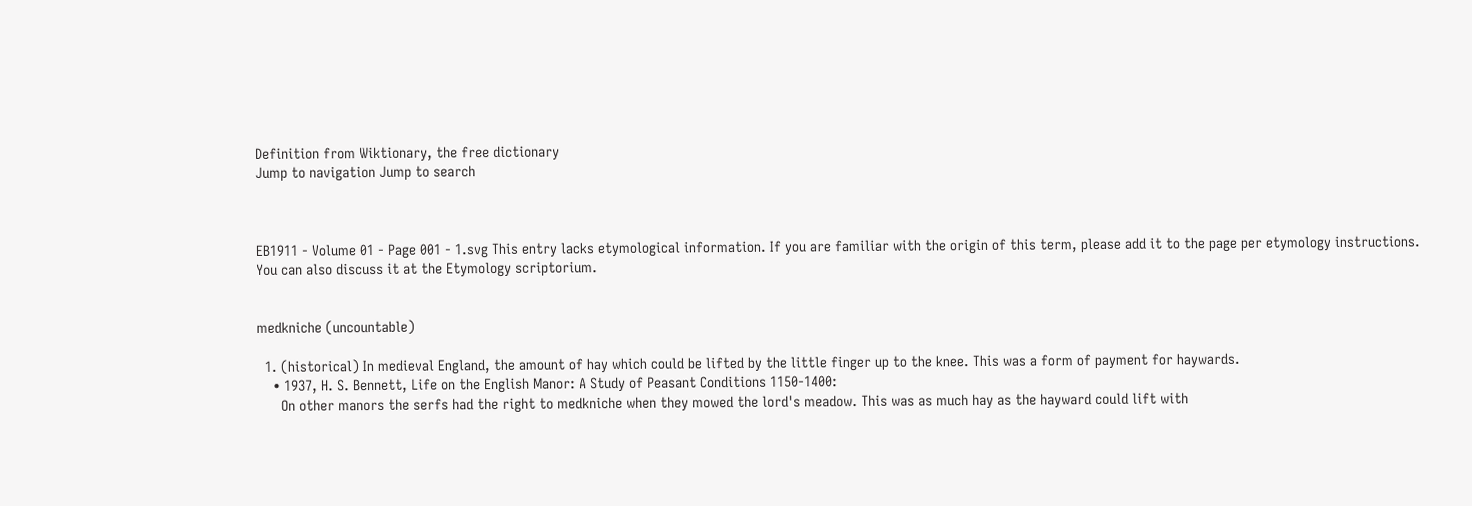Definition from Wiktionary, the free dictionary
Jump to navigation Jump to search



EB1911 - Volume 01 - Page 001 - 1.svg This entry lacks etymological information. If you are familiar with the origin of this term, please add it to the page per etymology instructions. You can also discuss it at the Etymology scriptorium.


medkniche (uncountable)

  1. (historical) In medieval England, the amount of hay which could be lifted by the little finger up to the knee. This was a form of payment for haywards.
    • 1937, H. S. Bennett, Life on the English Manor: A Study of Peasant Conditions 1150-1400:
      On other manors the serfs had the right to medkniche when they mowed the lord's meadow. This was as much hay as the hayward could lift with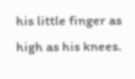his little finger as high as his knees.